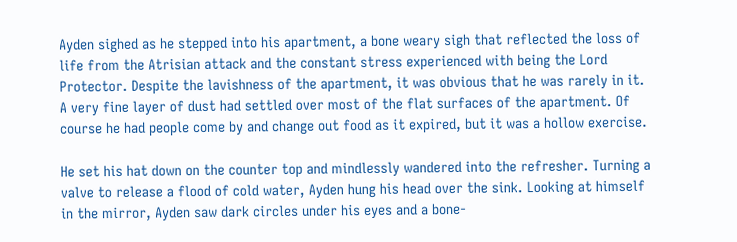Ayden sighed as he stepped into his apartment, a bone weary sigh that reflected the loss of life from the Atrisian attack and the constant stress experienced with being the Lord Protector. Despite the lavishness of the apartment, it was obvious that he was rarely in it. A very fine layer of dust had settled over most of the flat surfaces of the apartment. Of course he had people come by and change out food as it expired, but it was a hollow exercise.

He set his hat down on the counter top and mindlessly wandered into the refresher. Turning a valve to release a flood of cold water, Ayden hung his head over the sink. Looking at himself in the mirror, Ayden saw dark circles under his eyes and a bone-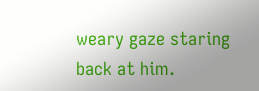weary gaze staring back at him.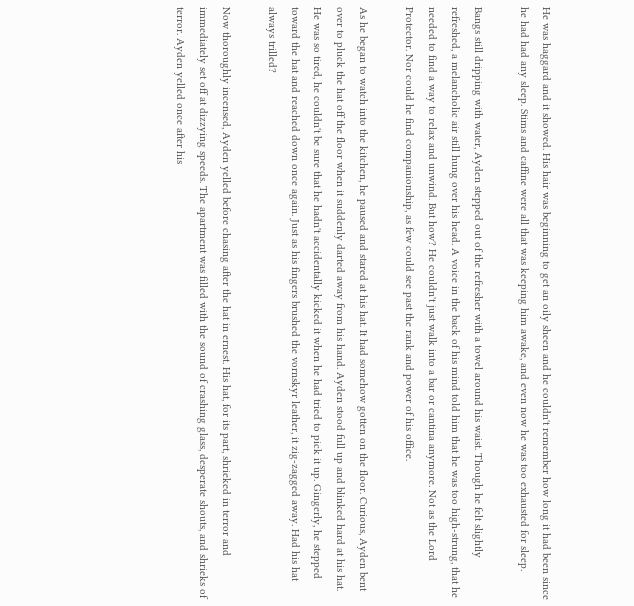He was haggard and it showed. His hair was beginning to get an oily sheen and he couldn't remember how long it had been since he had had any sleep. Stims and caffine were all that was keeping him awake, and even now he was too exhausted for sleep.

Bangs still dripping with water, Ayden stepped out of the refresher with a towel around his waist. Though he felt slightly refreshed, a melancholic air still hung over his head. A voice in the back of his mind told him that he was too high-strung, that he needed to find a way to relax and unwind. But how? He couldn't just walk into a bar or cantina anymore. Not as the Lord Protector. Nor could he find companionship, as few could see past the rank and power of his office.

As he began to watch into the kitchen, he paused and stared at his hat. It had somehow gotten on the floor. Curious, Ayden bent over to pluck the hat off the floor when it suddenly darted away from his hand. Ayden stood full up and blinked hard at his hat. He was so tired, he couldn't be sure that he hadn't accidentally kicked it when he had tried to pick it up. Gingerly, he stepped toward the hat and reached down once again. Just as his fingers brushed the vornskyr leather, it zig-zagged away. Had his hat always trilled?

Now thoroughly incensed, Ayden yelled before chasing after the hat in ernest. His hat, for its part, shrieked in terror and immediately set off at dizzying speeds. The apartment was filled with the sound of crashing glass, desperate shouts, and shrieks of terror. Ayden yelled once after his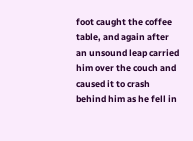foot caught the coffee table, and again after an unsound leap carried him over the couch and caused it to crash behind him as he fell in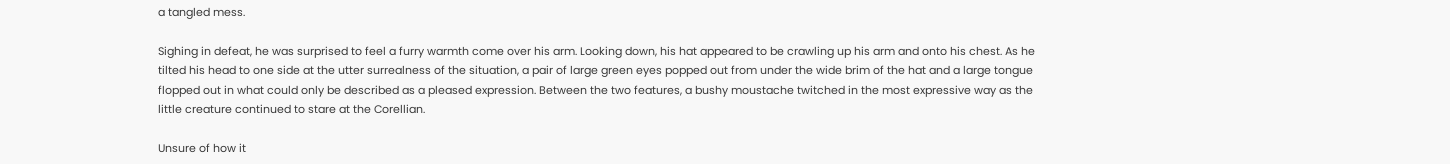a tangled mess.

Sighing in defeat, he was surprised to feel a furry warmth come over his arm. Looking down, his hat appeared to be crawling up his arm and onto his chest. As he tilted his head to one side at the utter surrealness of the situation, a pair of large green eyes popped out from under the wide brim of the hat and a large tongue flopped out in what could only be described as a pleased expression. Between the two features, a bushy moustache twitched in the most expressive way as the little creature continued to stare at the Corellian.

Unsure of how it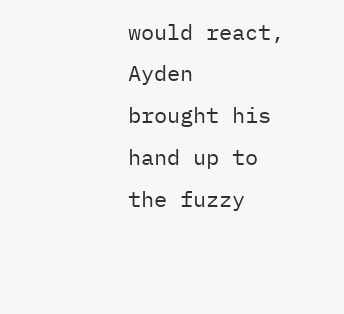would react, Ayden brought his hand up to the fuzzy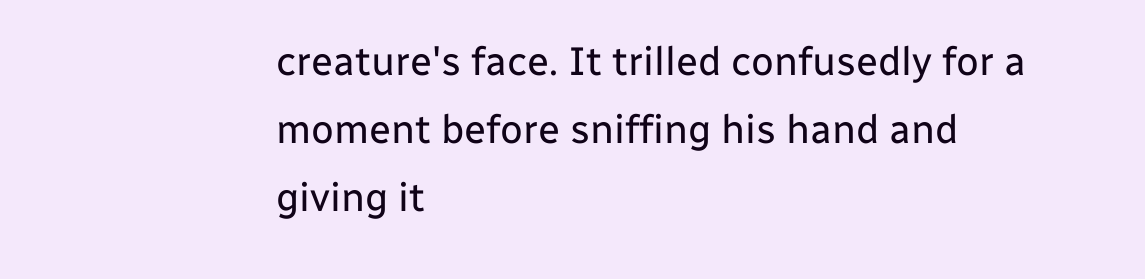creature's face. It trilled confusedly for a moment before sniffing his hand and giving it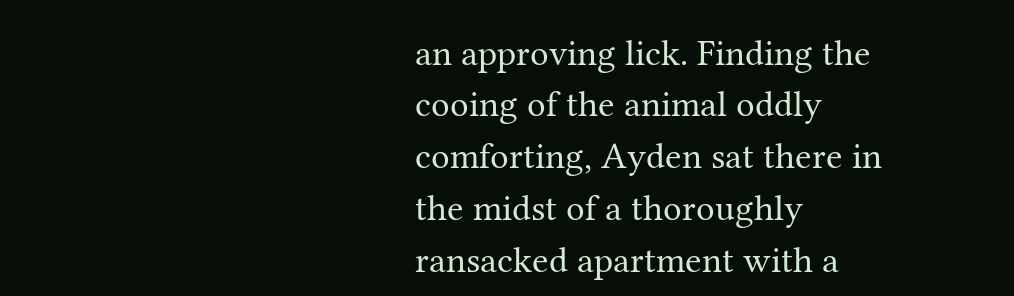an approving lick. Finding the cooing of the animal oddly comforting, Ayden sat there in the midst of a thoroughly ransacked apartment with a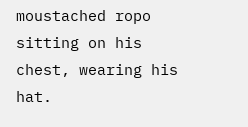moustached ropo sitting on his chest, wearing his hat.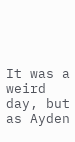It was a weird day, but as Ayden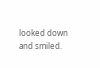looked down and smiled.